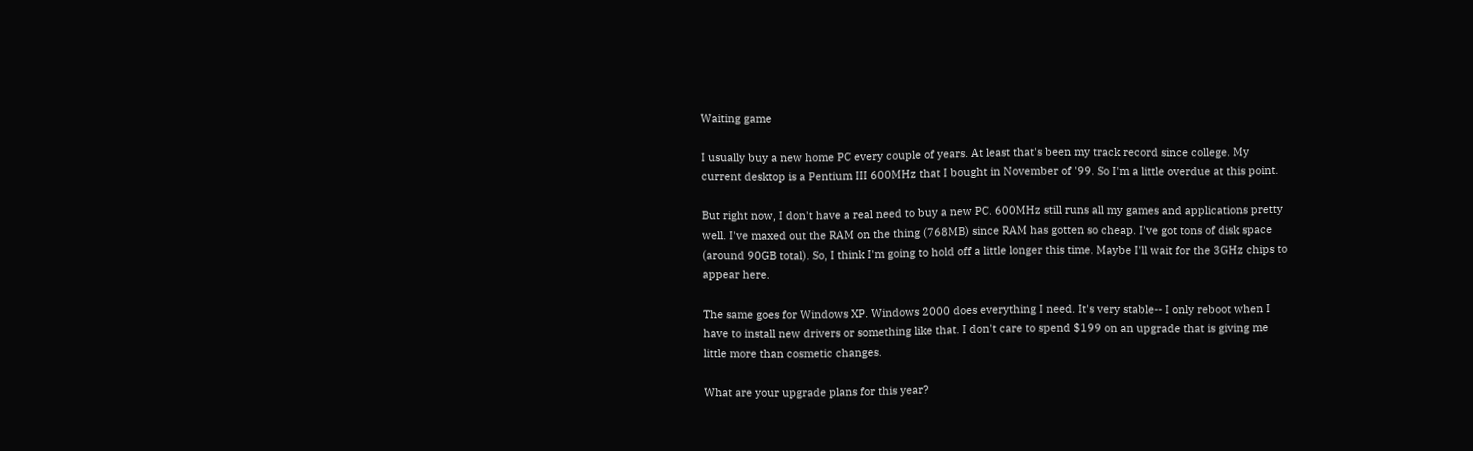Waiting game

I usually buy a new home PC every couple of years. At least that's been my track record since college. My current desktop is a Pentium III 600MHz that I bought in November of '99. So I'm a little overdue at this point.

But right now, I don't have a real need to buy a new PC. 600MHz still runs all my games and applications pretty well. I've maxed out the RAM on the thing (768MB) since RAM has gotten so cheap. I've got tons of disk space (around 90GB total). So, I think I'm going to hold off a little longer this time. Maybe I'll wait for the 3GHz chips to appear here.

The same goes for Windows XP. Windows 2000 does everything I need. It's very stable-- I only reboot when I have to install new drivers or something like that. I don't care to spend $199 on an upgrade that is giving me little more than cosmetic changes.

What are your upgrade plans for this year?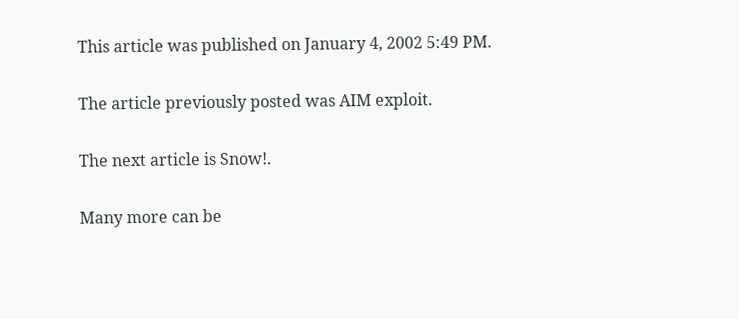This article was published on January 4, 2002 5:49 PM.

The article previously posted was AIM exploit.

The next article is Snow!.

Many more can be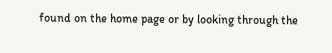found on the home page or by looking through the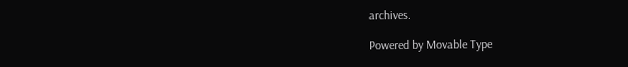archives.

Powered by Movable Type